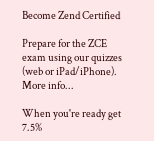Become Zend Certified

Prepare for the ZCE exam using our quizzes (web or iPad/iPhone). More info...

When you're ready get 7.5%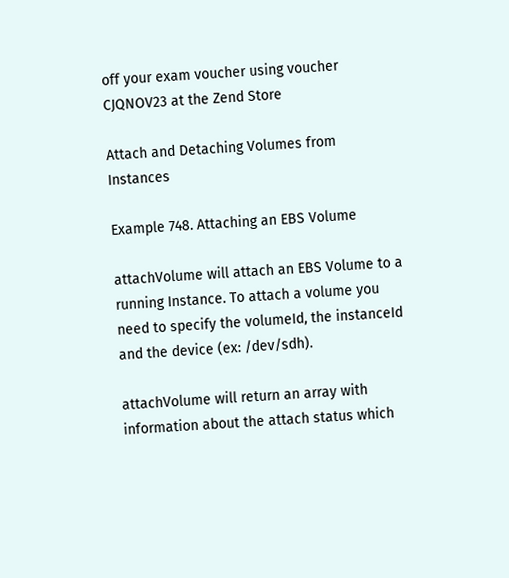off your exam voucher using voucher CJQNOV23 at the Zend Store

Attach and Detaching Volumes from Instances

Example 748. Attaching an EBS Volume

attachVolume will attach an EBS Volume to a running Instance. To attach a volume you need to specify the volumeId, the instanceId and the device (ex: /dev/sdh).

attachVolume will return an array with information about the attach status which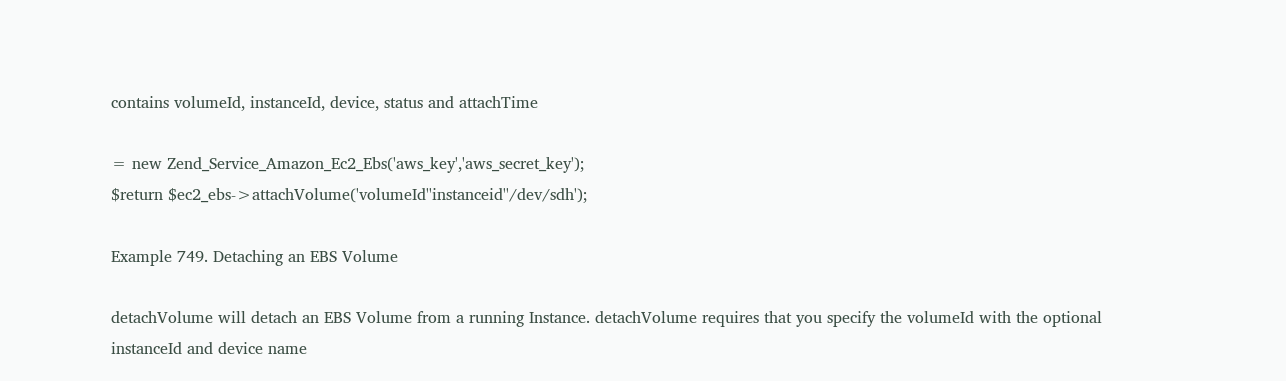contains volumeId, instanceId, device, status and attachTime

= new Zend_Service_Amazon_Ec2_Ebs('aws_key','aws_secret_key');
$return $ec2_ebs->attachVolume('volumeId''instanceid''/dev/sdh');

Example 749. Detaching an EBS Volume

detachVolume will detach an EBS Volume from a running Instance. detachVolume requires that you specify the volumeId with the optional instanceId and device name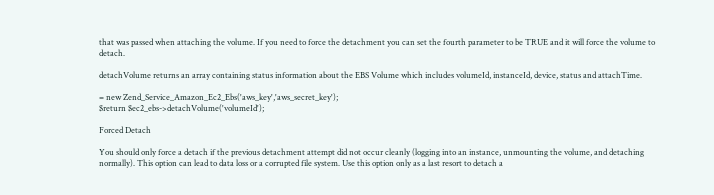that was passed when attaching the volume. If you need to force the detachment you can set the fourth parameter to be TRUE and it will force the volume to detach.

detachVolume returns an array containing status information about the EBS Volume which includes volumeId, instanceId, device, status and attachTime.

= new Zend_Service_Amazon_Ec2_Ebs('aws_key','aws_secret_key');
$return $ec2_ebs->detachVolume('volumeId');

Forced Detach

You should only force a detach if the previous detachment attempt did not occur cleanly (logging into an instance, unmounting the volume, and detaching normally). This option can lead to data loss or a corrupted file system. Use this option only as a last resort to detach a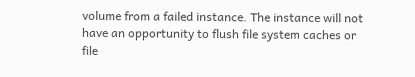volume from a failed instance. The instance will not have an opportunity to flush file system caches or file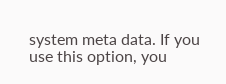system meta data. If you use this option, you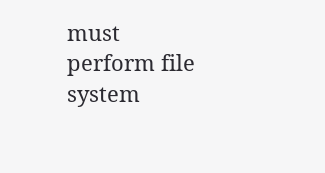must perform file system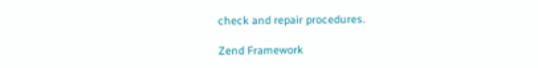check and repair procedures.

Zend Framework